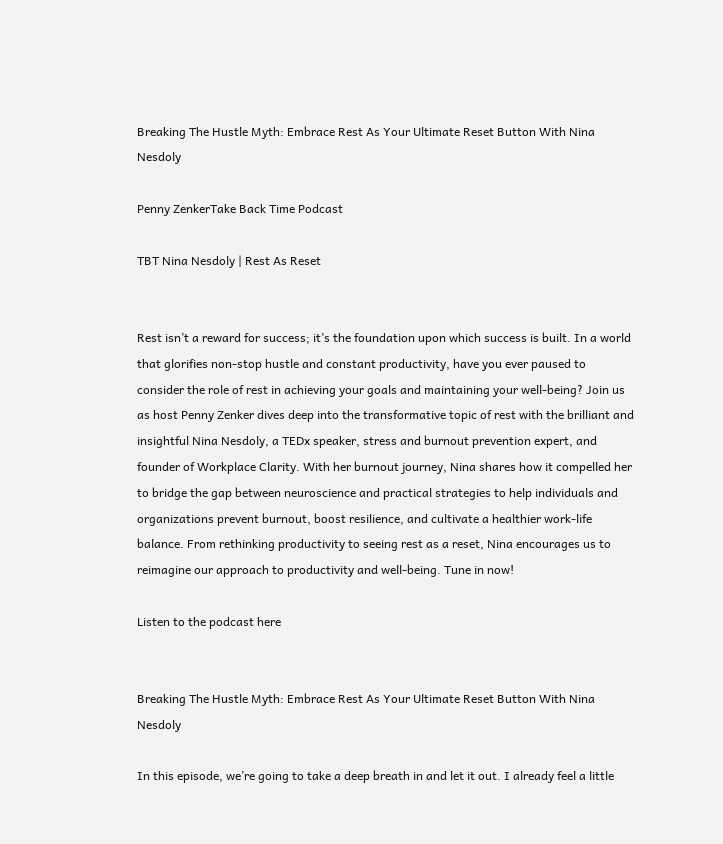Breaking The Hustle Myth: Embrace Rest As Your Ultimate Reset Button With Nina Nesdoly

Penny ZenkerTake Back Time Podcast

TBT Nina Nesdoly | Rest As Reset


Rest isn’t a reward for success; it’s the foundation upon which success is built. In a world that glorifies non-stop hustle and constant productivity, have you ever paused to consider the role of rest in achieving your goals and maintaining your well-being? Join us as host Penny Zenker dives deep into the transformative topic of rest with the brilliant and insightful Nina Nesdoly, a TEDx speaker, stress and burnout prevention expert, and founder of Workplace Clarity. With her burnout journey, Nina shares how it compelled her to bridge the gap between neuroscience and practical strategies to help individuals and organizations prevent burnout, boost resilience, and cultivate a healthier work-life balance. From rethinking productivity to seeing rest as a reset, Nina encourages us to reimagine our approach to productivity and well-being. Tune in now!

Listen to the podcast here


Breaking The Hustle Myth: Embrace Rest As Your Ultimate Reset Button With Nina Nesdoly

In this episode, we’re going to take a deep breath in and let it out. I already feel a little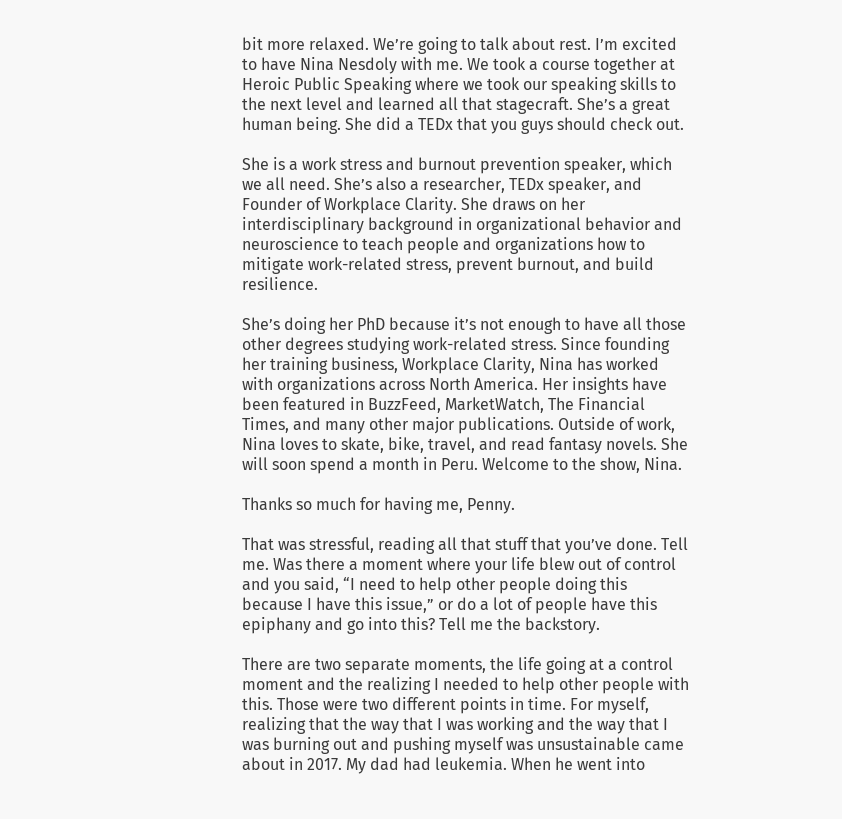bit more relaxed. We’re going to talk about rest. I’m excited to have Nina Nesdoly with me. We took a course together at Heroic Public Speaking where we took our speaking skills to the next level and learned all that stagecraft. She’s a great human being. She did a TEDx that you guys should check out.

She is a work stress and burnout prevention speaker, which we all need. She’s also a researcher, TEDx speaker, and Founder of Workplace Clarity. She draws on her interdisciplinary background in organizational behavior and neuroscience to teach people and organizations how to mitigate work-related stress, prevent burnout, and build resilience.

She’s doing her PhD because it’s not enough to have all those other degrees studying work-related stress. Since founding her training business, Workplace Clarity, Nina has worked with organizations across North America. Her insights have been featured in BuzzFeed, MarketWatch, The Financial Times, and many other major publications. Outside of work, Nina loves to skate, bike, travel, and read fantasy novels. She will soon spend a month in Peru. Welcome to the show, Nina.

Thanks so much for having me, Penny.

That was stressful, reading all that stuff that you’ve done. Tell me. Was there a moment where your life blew out of control and you said, “I need to help other people doing this because I have this issue,” or do a lot of people have this epiphany and go into this? Tell me the backstory.

There are two separate moments, the life going at a control moment and the realizing I needed to help other people with this. Those were two different points in time. For myself, realizing that the way that I was working and the way that I was burning out and pushing myself was unsustainable came about in 2017. My dad had leukemia. When he went into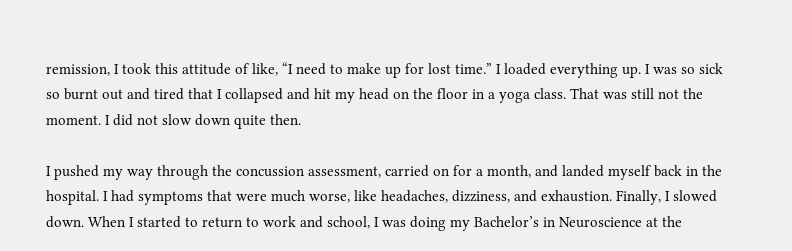remission, I took this attitude of like, “I need to make up for lost time.” I loaded everything up. I was so sick so burnt out and tired that I collapsed and hit my head on the floor in a yoga class. That was still not the moment. I did not slow down quite then.

I pushed my way through the concussion assessment, carried on for a month, and landed myself back in the hospital. I had symptoms that were much worse, like headaches, dizziness, and exhaustion. Finally, I slowed down. When I started to return to work and school, I was doing my Bachelor’s in Neuroscience at the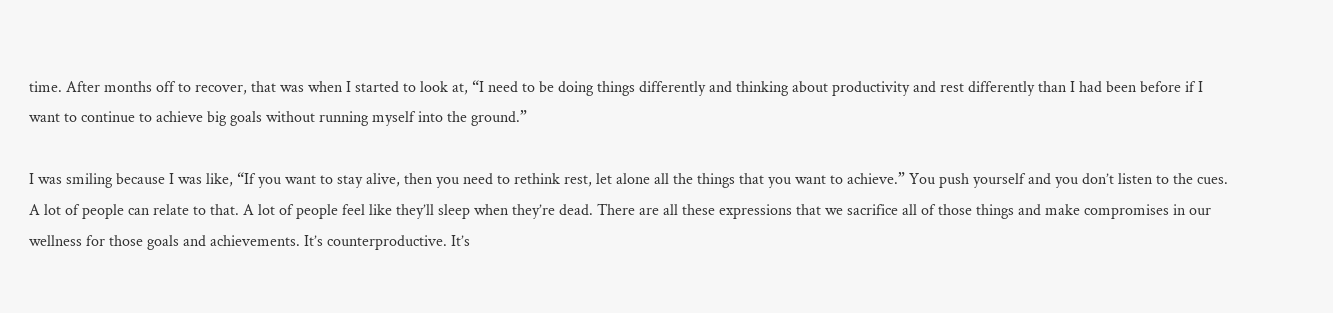time. After months off to recover, that was when I started to look at, “I need to be doing things differently and thinking about productivity and rest differently than I had been before if I want to continue to achieve big goals without running myself into the ground.”

I was smiling because I was like, “If you want to stay alive, then you need to rethink rest, let alone all the things that you want to achieve.” You push yourself and you don’t listen to the cues. A lot of people can relate to that. A lot of people feel like they’ll sleep when they’re dead. There are all these expressions that we sacrifice all of those things and make compromises in our wellness for those goals and achievements. It’s counterproductive. It’s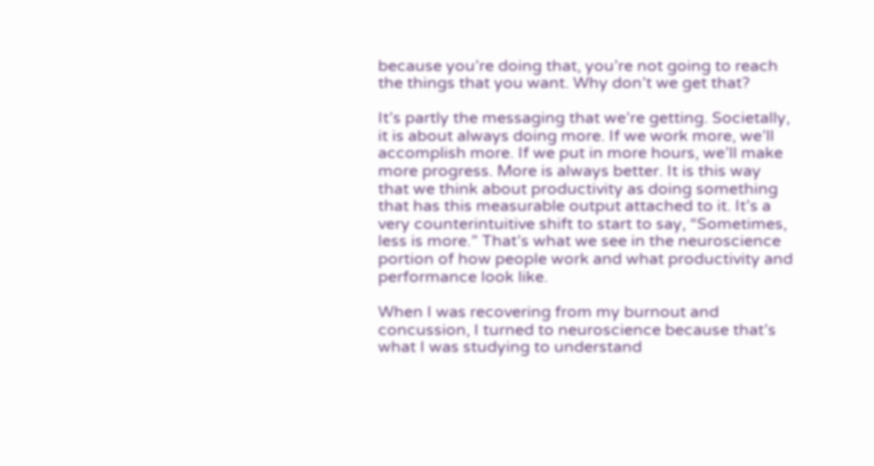because you’re doing that, you’re not going to reach the things that you want. Why don’t we get that?

It’s partly the messaging that we’re getting. Societally, it is about always doing more. If we work more, we’ll accomplish more. If we put in more hours, we’ll make more progress. More is always better. It is this way that we think about productivity as doing something that has this measurable output attached to it. It’s a very counterintuitive shift to start to say, “Sometimes, less is more.” That’s what we see in the neuroscience portion of how people work and what productivity and performance look like.

When I was recovering from my burnout and concussion, I turned to neuroscience because that’s what I was studying to understand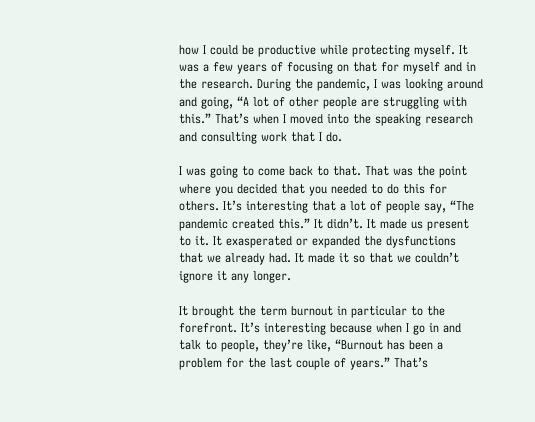how I could be productive while protecting myself. It was a few years of focusing on that for myself and in the research. During the pandemic, I was looking around and going, “A lot of other people are struggling with this.” That’s when I moved into the speaking research and consulting work that I do.

I was going to come back to that. That was the point where you decided that you needed to do this for others. It’s interesting that a lot of people say, “The pandemic created this.” It didn’t. It made us present to it. It exasperated or expanded the dysfunctions that we already had. It made it so that we couldn’t ignore it any longer.

It brought the term burnout in particular to the forefront. It’s interesting because when I go in and talk to people, they’re like, “Burnout has been a problem for the last couple of years.” That’s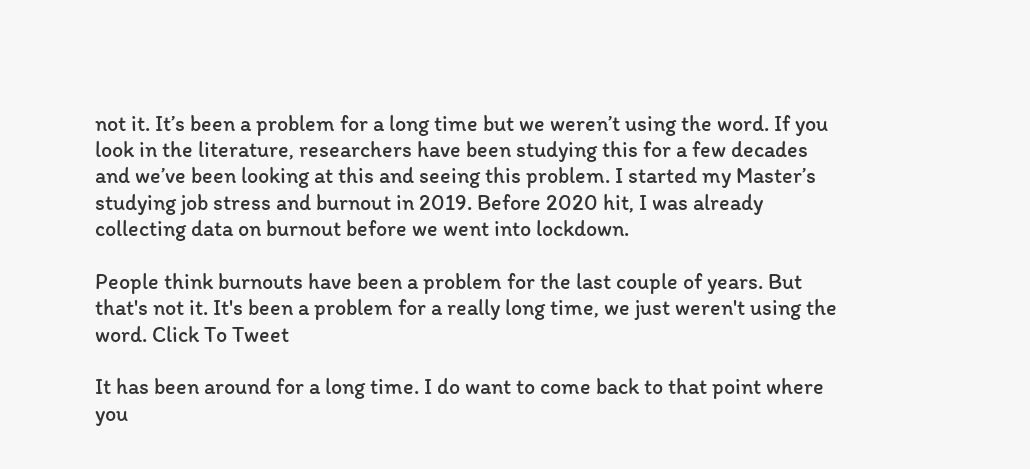not it. It’s been a problem for a long time but we weren’t using the word. If you look in the literature, researchers have been studying this for a few decades and we’ve been looking at this and seeing this problem. I started my Master’s studying job stress and burnout in 2019. Before 2020 hit, I was already collecting data on burnout before we went into lockdown.

People think burnouts have been a problem for the last couple of years. But that's not it. It's been a problem for a really long time, we just weren't using the word. Click To Tweet

It has been around for a long time. I do want to come back to that point where you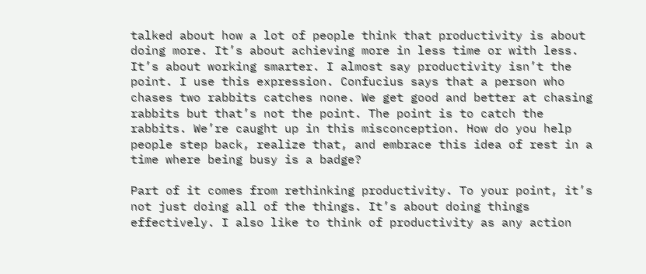talked about how a lot of people think that productivity is about doing more. It’s about achieving more in less time or with less. It’s about working smarter. I almost say productivity isn’t the point. I use this expression. Confucius says that a person who chases two rabbits catches none. We get good and better at chasing rabbits but that’s not the point. The point is to catch the rabbits. We’re caught up in this misconception. How do you help people step back, realize that, and embrace this idea of rest in a time where being busy is a badge?

Part of it comes from rethinking productivity. To your point, it’s not just doing all of the things. It’s about doing things effectively. I also like to think of productivity as any action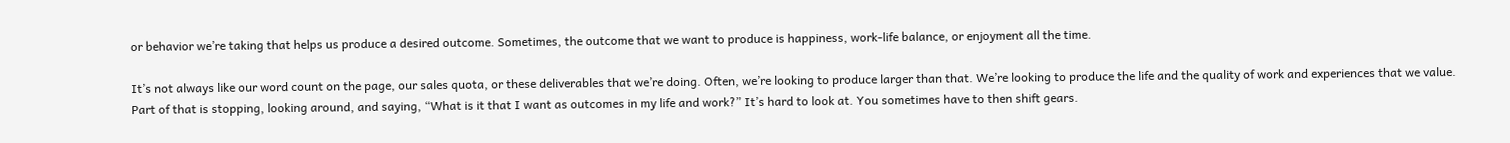or behavior we’re taking that helps us produce a desired outcome. Sometimes, the outcome that we want to produce is happiness, work-life balance, or enjoyment all the time.

It’s not always like our word count on the page, our sales quota, or these deliverables that we’re doing. Often, we’re looking to produce larger than that. We’re looking to produce the life and the quality of work and experiences that we value. Part of that is stopping, looking around, and saying, “What is it that I want as outcomes in my life and work?” It’s hard to look at. You sometimes have to then shift gears.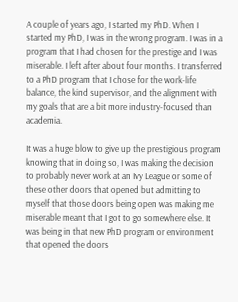A couple of years ago, I started my PhD. When I started my PhD, I was in the wrong program. I was in a program that I had chosen for the prestige and I was miserable. I left after about four months. I transferred to a PhD program that I chose for the work-life balance, the kind supervisor, and the alignment with my goals that are a bit more industry-focused than academia.

It was a huge blow to give up the prestigious program knowing that in doing so, I was making the decision to probably never work at an Ivy League or some of these other doors that opened but admitting to myself that those doors being open was making me miserable meant that I got to go somewhere else. It was being in that new PhD program or environment that opened the doors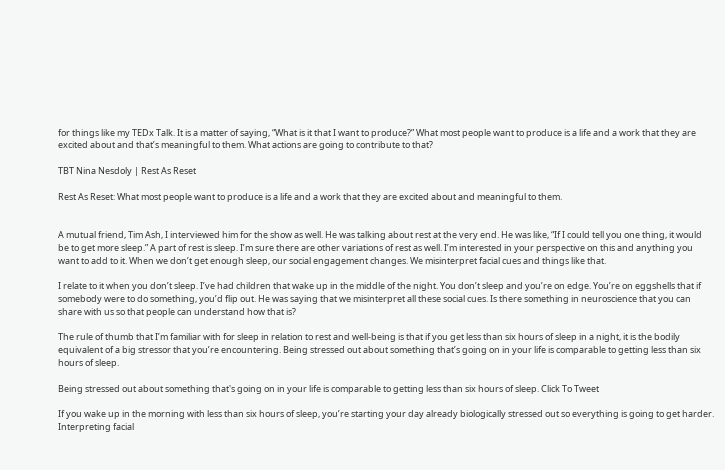for things like my TEDx Talk. It is a matter of saying, “What is it that I want to produce?” What most people want to produce is a life and a work that they are excited about and that’s meaningful to them. What actions are going to contribute to that?

TBT Nina Nesdoly | Rest As Reset

Rest As Reset: What most people want to produce is a life and a work that they are excited about and meaningful to them.


A mutual friend, Tim Ash, I interviewed him for the show as well. He was talking about rest at the very end. He was like, “If I could tell you one thing, it would be to get more sleep.” A part of rest is sleep. I’m sure there are other variations of rest as well. I’m interested in your perspective on this and anything you want to add to it. When we don’t get enough sleep, our social engagement changes. We misinterpret facial cues and things like that.

I relate to it when you don’t sleep. I’ve had children that wake up in the middle of the night. You don’t sleep and you’re on edge. You’re on eggshells that if somebody were to do something, you’d flip out. He was saying that we misinterpret all these social cues. Is there something in neuroscience that you can share with us so that people can understand how that is?

The rule of thumb that I’m familiar with for sleep in relation to rest and well-being is that if you get less than six hours of sleep in a night, it is the bodily equivalent of a big stressor that you’re encountering. Being stressed out about something that’s going on in your life is comparable to getting less than six hours of sleep.

Being stressed out about something that's going on in your life is comparable to getting less than six hours of sleep. Click To Tweet

If you wake up in the morning with less than six hours of sleep, you’re starting your day already biologically stressed out so everything is going to get harder. Interpreting facial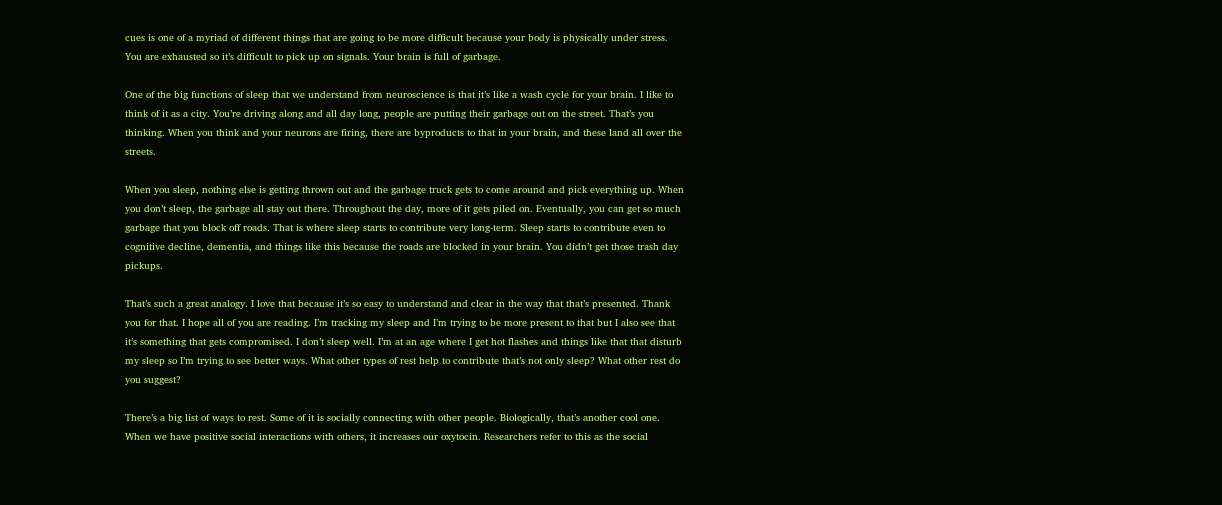cues is one of a myriad of different things that are going to be more difficult because your body is physically under stress. You are exhausted so it’s difficult to pick up on signals. Your brain is full of garbage.

One of the big functions of sleep that we understand from neuroscience is that it’s like a wash cycle for your brain. I like to think of it as a city. You’re driving along and all day long, people are putting their garbage out on the street. That’s you thinking. When you think and your neurons are firing, there are byproducts to that in your brain, and these land all over the streets.

When you sleep, nothing else is getting thrown out and the garbage truck gets to come around and pick everything up. When you don’t sleep, the garbage all stay out there. Throughout the day, more of it gets piled on. Eventually, you can get so much garbage that you block off roads. That is where sleep starts to contribute very long-term. Sleep starts to contribute even to cognitive decline, dementia, and things like this because the roads are blocked in your brain. You didn’t get those trash day pickups.

That’s such a great analogy. I love that because it’s so easy to understand and clear in the way that that’s presented. Thank you for that. I hope all of you are reading. I’m tracking my sleep and I’m trying to be more present to that but I also see that it’s something that gets compromised. I don’t sleep well. I’m at an age where I get hot flashes and things like that that disturb my sleep so I’m trying to see better ways. What other types of rest help to contribute that’s not only sleep? What other rest do you suggest?

There’s a big list of ways to rest. Some of it is socially connecting with other people. Biologically, that’s another cool one. When we have positive social interactions with others, it increases our oxytocin. Researchers refer to this as the social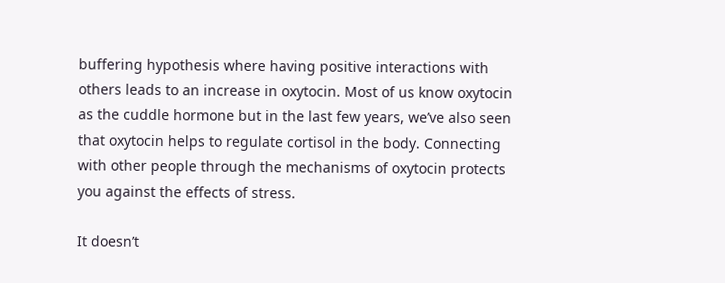buffering hypothesis where having positive interactions with others leads to an increase in oxytocin. Most of us know oxytocin as the cuddle hormone but in the last few years, we’ve also seen that oxytocin helps to regulate cortisol in the body. Connecting with other people through the mechanisms of oxytocin protects you against the effects of stress.

It doesn’t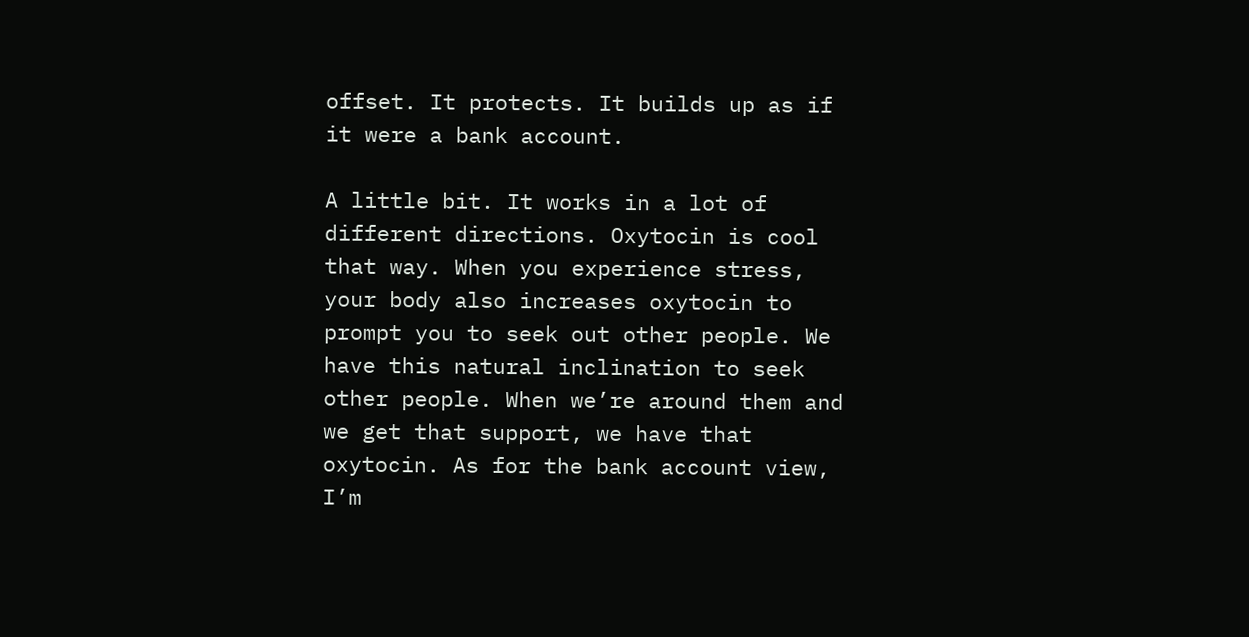offset. It protects. It builds up as if it were a bank account.

A little bit. It works in a lot of different directions. Oxytocin is cool that way. When you experience stress, your body also increases oxytocin to prompt you to seek out other people. We have this natural inclination to seek other people. When we’re around them and we get that support, we have that oxytocin. As for the bank account view, I’m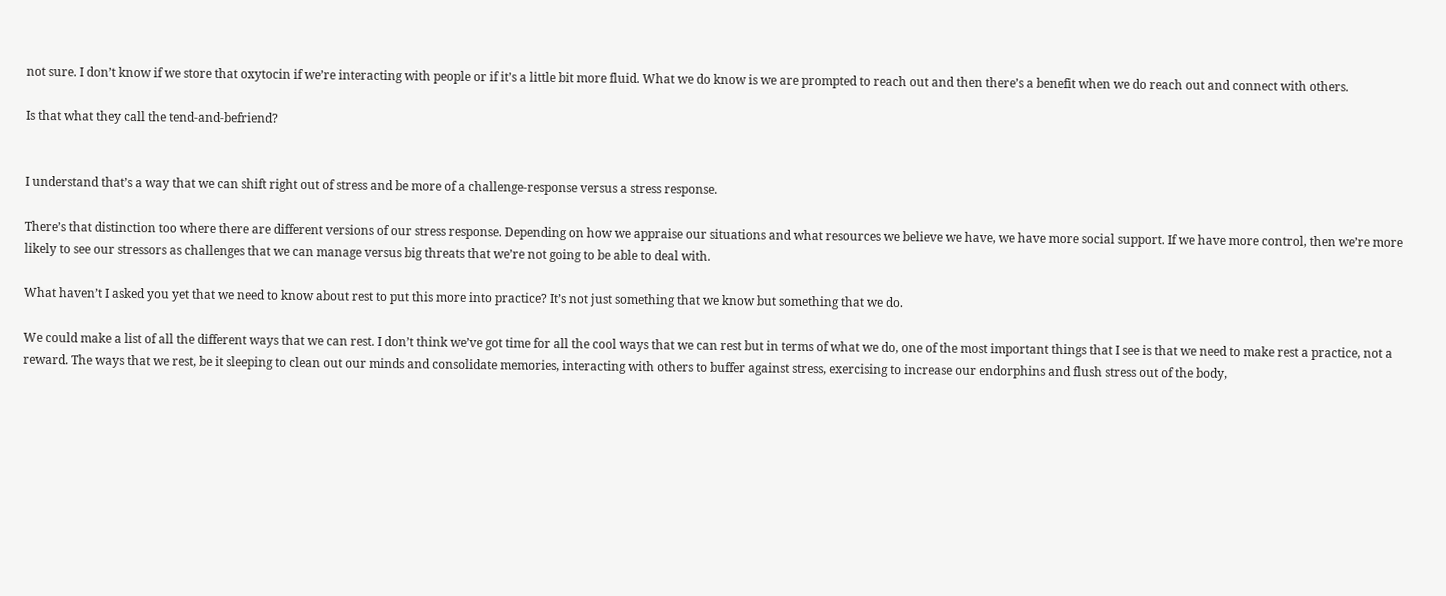not sure. I don’t know if we store that oxytocin if we’re interacting with people or if it’s a little bit more fluid. What we do know is we are prompted to reach out and then there’s a benefit when we do reach out and connect with others.

Is that what they call the tend-and-befriend?


I understand that’s a way that we can shift right out of stress and be more of a challenge-response versus a stress response.

There’s that distinction too where there are different versions of our stress response. Depending on how we appraise our situations and what resources we believe we have, we have more social support. If we have more control, then we’re more likely to see our stressors as challenges that we can manage versus big threats that we’re not going to be able to deal with.

What haven’t I asked you yet that we need to know about rest to put this more into practice? It’s not just something that we know but something that we do.

We could make a list of all the different ways that we can rest. I don’t think we’ve got time for all the cool ways that we can rest but in terms of what we do, one of the most important things that I see is that we need to make rest a practice, not a reward. The ways that we rest, be it sleeping to clean out our minds and consolidate memories, interacting with others to buffer against stress, exercising to increase our endorphins and flush stress out of the body,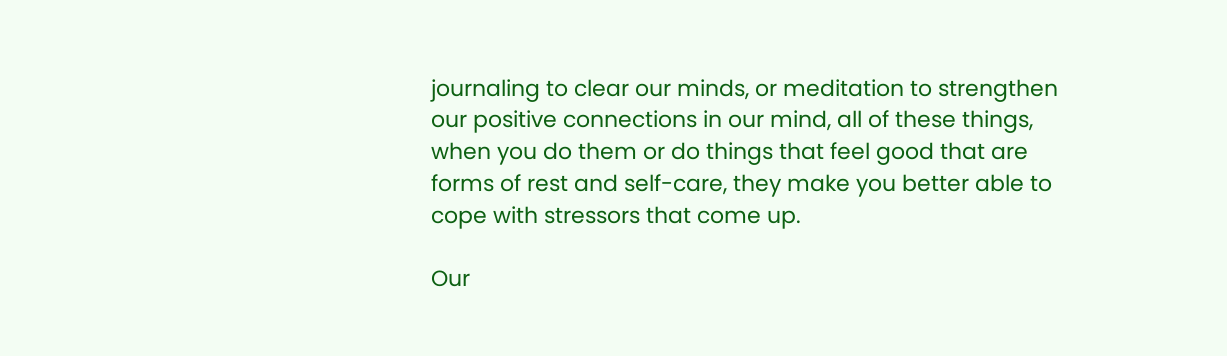journaling to clear our minds, or meditation to strengthen our positive connections in our mind, all of these things, when you do them or do things that feel good that are forms of rest and self-care, they make you better able to cope with stressors that come up.

Our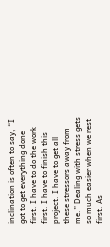inclination is often to say, “I got to get everything done first. I have to do the work first. I have to finish this project. I have to get all these stressors away from me.” Dealing with stress gets so much easier when we rest first. As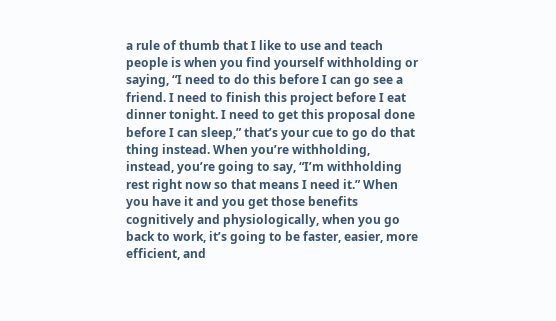a rule of thumb that I like to use and teach people is when you find yourself withholding or saying, “I need to do this before I can go see a friend. I need to finish this project before I eat dinner tonight. I need to get this proposal done before I can sleep,” that’s your cue to go do that thing instead. When you’re withholding, instead, you’re going to say, “I’m withholding rest right now so that means I need it.” When you have it and you get those benefits cognitively and physiologically, when you go back to work, it’s going to be faster, easier, more efficient, and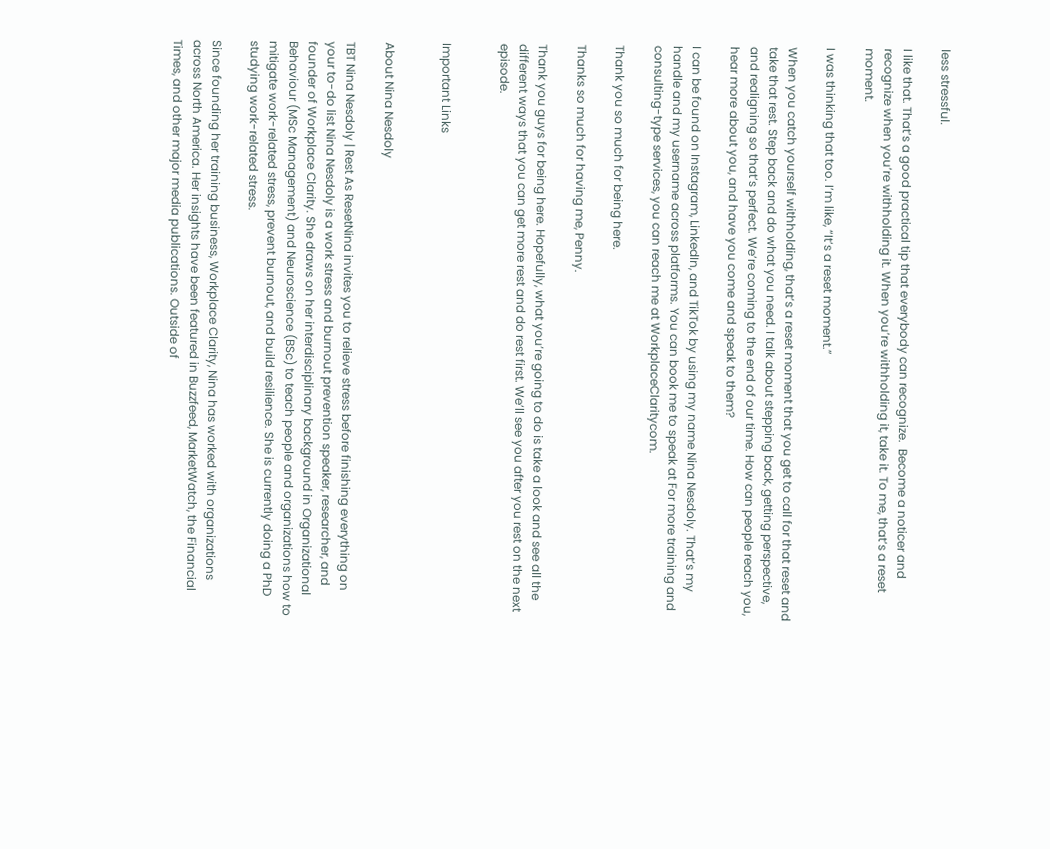less stressful.

I like that. That’s a good practical tip that everybody can recognize.  Become a noticer and recognize when you’re withholding it. When you’re withholding it, take it. To me, that’s a reset moment.

I was thinking that too. I’m like, “It’s a reset moment.”

When you catch yourself withholding, that’s a reset moment that you get to call for that reset and take that rest. Step back and do what you need. I talk about stepping back, getting perspective, and realigning so that’s perfect. We’re coming to the end of our time. How can people reach you, hear more about you, and have you come and speak to them?

I can be found on Instagram, LinkedIn, and TikTok by using my name Nina Nesdoly. That’s my handle and my username across platforms. You can book me to speak at For more training and consulting-type services, you can reach me at WorkplaceClaritycom.

Thank you so much for being here.

Thanks so much for having me, Penny.

Thank you guys for being here. Hopefully, what you’re going to do is take a look and see all the different ways that you can get more rest and do rest first. We’ll see you after you rest on the next episode.


Important Links


About Nina Nesdoly

TBT Nina Nesdoly | Rest As ResetNina invites you to relieve stress before finishing everything on your to-do list Nina Nesdoly is a work stress and burnout prevention speaker, researcher, and founder of Workplace Clarity. She draws on her interdisciplinary background in Organizational Behaviour (MSc Management) and Neuroscience (BSc) to teach people and organizations how to mitigate work-related stress, prevent burnout, and build resilience. She is currently doing a PhD studying work-related stress.

Since founding her training business, Workplace Clarity, Nina has worked with organizations across North America. Her insights have been featured in Buzzfeed, MarketWatch, the Financial Times, and other major media publications. Outside of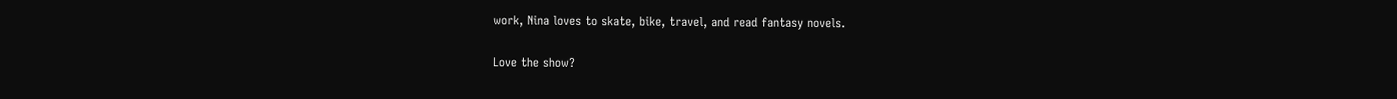work, Nina loves to skate, bike, travel, and read fantasy novels.


Love the show?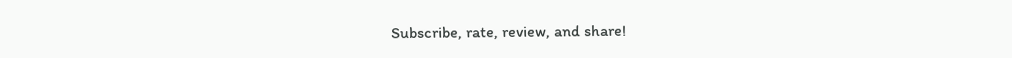Subscribe, rate, review, and share!